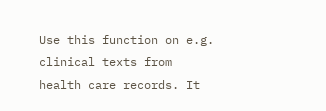Use this function on e.g. clinical texts from health care records. It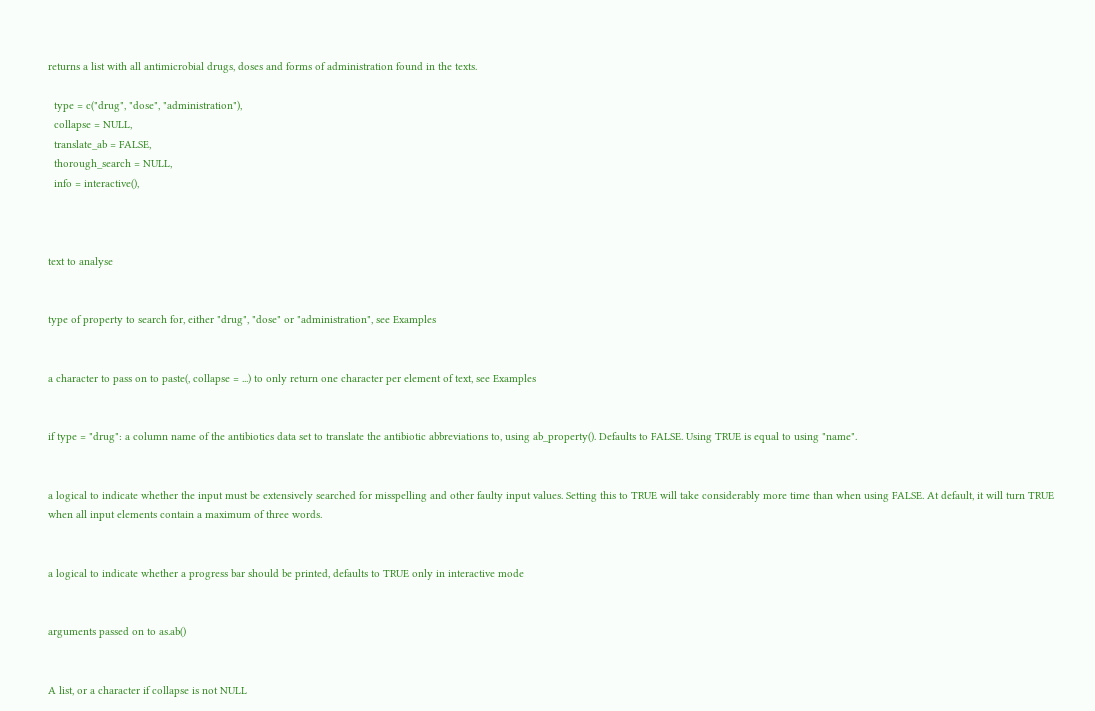returns a list with all antimicrobial drugs, doses and forms of administration found in the texts.

  type = c("drug", "dose", "administration"),
  collapse = NULL,
  translate_ab = FALSE,
  thorough_search = NULL,
  info = interactive(),



text to analyse


type of property to search for, either "drug", "dose" or "administration", see Examples


a character to pass on to paste(, collapse = ...) to only return one character per element of text, see Examples


if type = "drug": a column name of the antibiotics data set to translate the antibiotic abbreviations to, using ab_property(). Defaults to FALSE. Using TRUE is equal to using "name".


a logical to indicate whether the input must be extensively searched for misspelling and other faulty input values. Setting this to TRUE will take considerably more time than when using FALSE. At default, it will turn TRUE when all input elements contain a maximum of three words.


a logical to indicate whether a progress bar should be printed, defaults to TRUE only in interactive mode


arguments passed on to as.ab()


A list, or a character if collapse is not NULL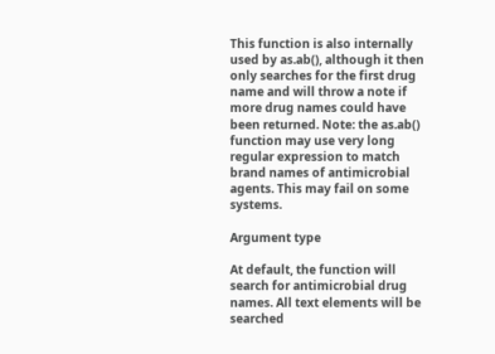This function is also internally used by as.ab(), although it then only searches for the first drug name and will throw a note if more drug names could have been returned. Note: the as.ab() function may use very long regular expression to match brand names of antimicrobial agents. This may fail on some systems.

Argument type

At default, the function will search for antimicrobial drug names. All text elements will be searched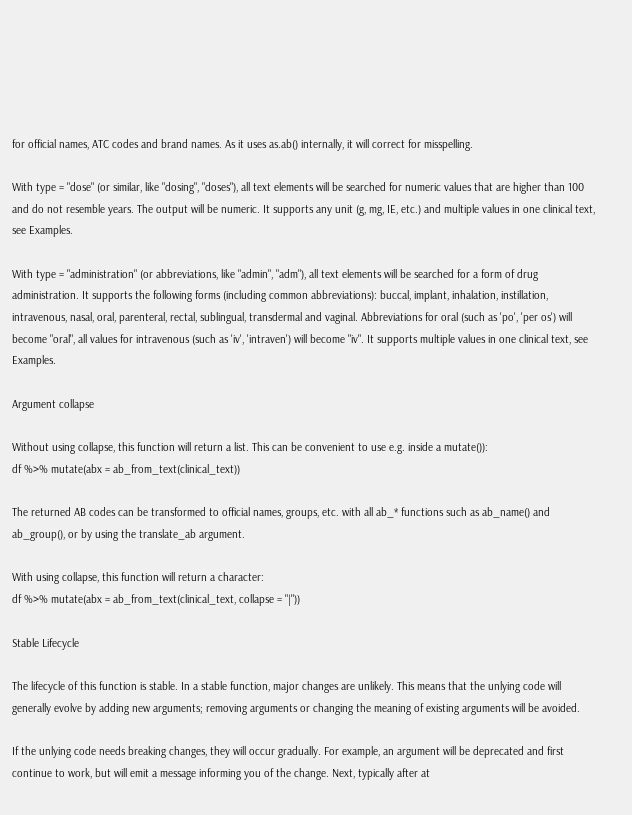for official names, ATC codes and brand names. As it uses as.ab() internally, it will correct for misspelling.

With type = "dose" (or similar, like "dosing", "doses"), all text elements will be searched for numeric values that are higher than 100 and do not resemble years. The output will be numeric. It supports any unit (g, mg, IE, etc.) and multiple values in one clinical text, see Examples.

With type = "administration" (or abbreviations, like "admin", "adm"), all text elements will be searched for a form of drug administration. It supports the following forms (including common abbreviations): buccal, implant, inhalation, instillation, intravenous, nasal, oral, parenteral, rectal, sublingual, transdermal and vaginal. Abbreviations for oral (such as 'po', 'per os') will become "oral", all values for intravenous (such as 'iv', 'intraven') will become "iv". It supports multiple values in one clinical text, see Examples.

Argument collapse

Without using collapse, this function will return a list. This can be convenient to use e.g. inside a mutate()):
df %>% mutate(abx = ab_from_text(clinical_text))

The returned AB codes can be transformed to official names, groups, etc. with all ab_* functions such as ab_name() and ab_group(), or by using the translate_ab argument.

With using collapse, this function will return a character:
df %>% mutate(abx = ab_from_text(clinical_text, collapse = "|"))

Stable Lifecycle

The lifecycle of this function is stable. In a stable function, major changes are unlikely. This means that the unlying code will generally evolve by adding new arguments; removing arguments or changing the meaning of existing arguments will be avoided.

If the unlying code needs breaking changes, they will occur gradually. For example, an argument will be deprecated and first continue to work, but will emit a message informing you of the change. Next, typically after at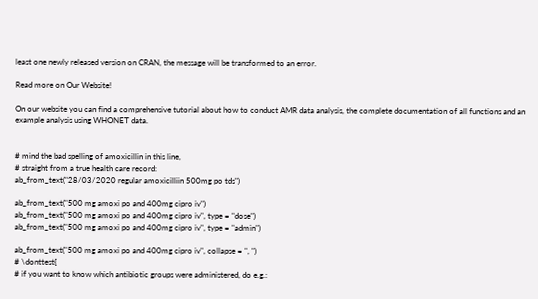least one newly released version on CRAN, the message will be transformed to an error.

Read more on Our Website!

On our website you can find a comprehensive tutorial about how to conduct AMR data analysis, the complete documentation of all functions and an example analysis using WHONET data.


# mind the bad spelling of amoxicillin in this line,
# straight from a true health care record:
ab_from_text("28/03/2020 regular amoxicilliin 500mg po tds")

ab_from_text("500 mg amoxi po and 400mg cipro iv")
ab_from_text("500 mg amoxi po and 400mg cipro iv", type = "dose")
ab_from_text("500 mg amoxi po and 400mg cipro iv", type = "admin")

ab_from_text("500 mg amoxi po and 400mg cipro iv", collapse = ", ")
# \donttest{
# if you want to know which antibiotic groups were administered, do e.g.: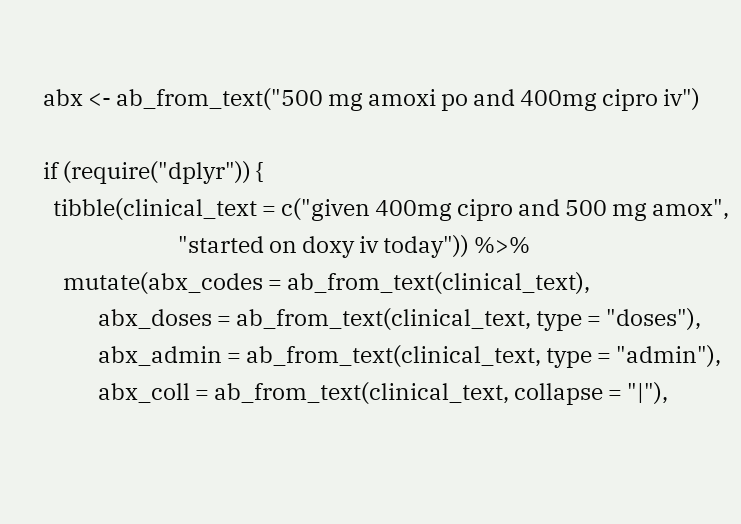abx <- ab_from_text("500 mg amoxi po and 400mg cipro iv")

if (require("dplyr")) {
  tibble(clinical_text = c("given 400mg cipro and 500 mg amox",
                           "started on doxy iv today")) %>%
    mutate(abx_codes = ab_from_text(clinical_text),
           abx_doses = ab_from_text(clinical_text, type = "doses"),
           abx_admin = ab_from_text(clinical_text, type = "admin"),
           abx_coll = ab_from_text(clinical_text, collapse = "|"),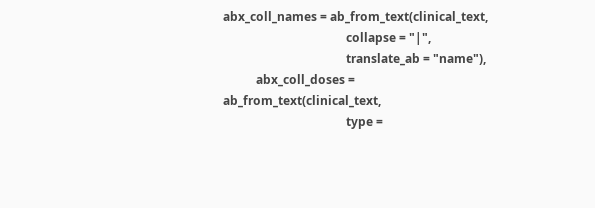abx_coll_names = ab_from_text(clinical_text,
                                         collapse = "|",
                                         translate_ab = "name"),
           abx_coll_doses = ab_from_text(clinical_text,
                                         type =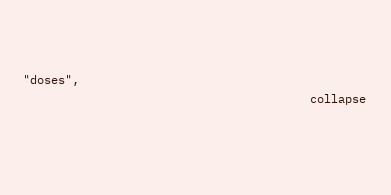"doses",
                                         collapse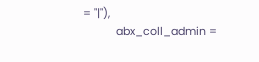= "|"),
           abx_coll_admin =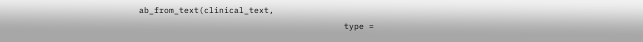ab_from_text(clinical_text,
                                         type =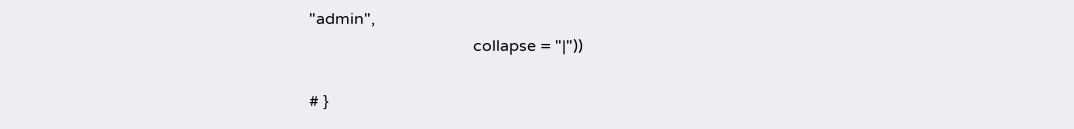"admin",
                                         collapse = "|"))

# }